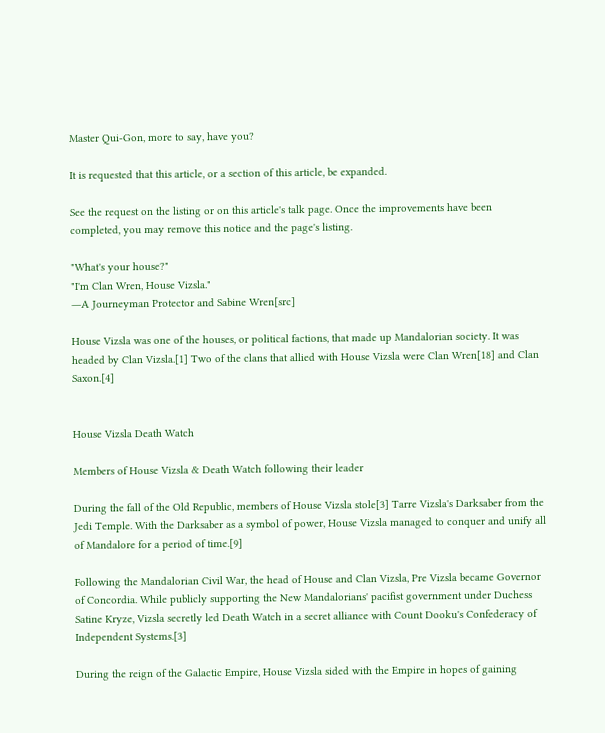Master Qui-Gon, more to say, have you?

It is requested that this article, or a section of this article, be expanded.

See the request on the listing or on this article's talk page. Once the improvements have been completed, you may remove this notice and the page's listing.

"What's your house?"
"I'm Clan Wren, House Vizsla."
―A Journeyman Protector and Sabine Wren[src]

House Vizsla was one of the houses, or political factions, that made up Mandalorian society. It was headed by Clan Vizsla.[1] Two of the clans that allied with House Vizsla were Clan Wren[18] and Clan Saxon.[4]


House Vizsla Death Watch

Members of House Vizsla & Death Watch following their leader

During the fall of the Old Republic, members of House Vizsla stole[3] Tarre Vizsla's Darksaber from the Jedi Temple. With the Darksaber as a symbol of power, House Vizsla managed to conquer and unify all of Mandalore for a period of time.[9]

Following the Mandalorian Civil War, the head of House and Clan Vizsla, Pre Vizsla became Governor of Concordia. While publicly supporting the New Mandalorians' pacifist government under Duchess Satine Kryze, Vizsla secretly led Death Watch in a secret alliance with Count Dooku's Confederacy of Independent Systems.[3]

During the reign of the Galactic Empire, House Vizsla sided with the Empire in hopes of gaining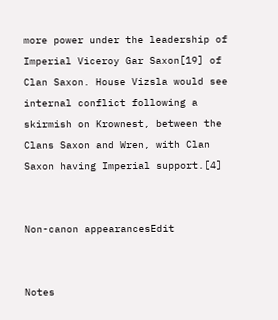more power under the leadership of Imperial Viceroy Gar Saxon[19] of Clan Saxon. House Vizsla would see internal conflict following a skirmish on Krownest, between the Clans Saxon and Wren, with Clan Saxon having Imperial support.[4]


Non-canon appearancesEdit


Notes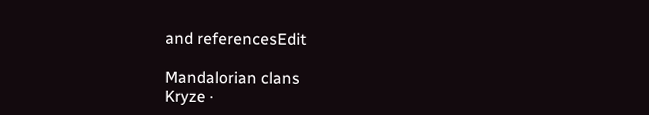and referencesEdit

Mandalorian clans
Kryze ·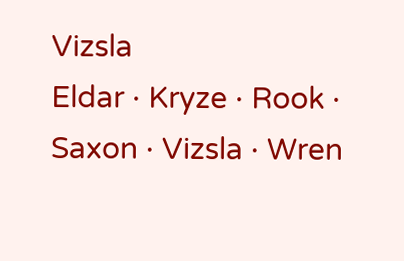Vizsla
Eldar · Kryze · Rook · Saxon · Vizsla · Wren